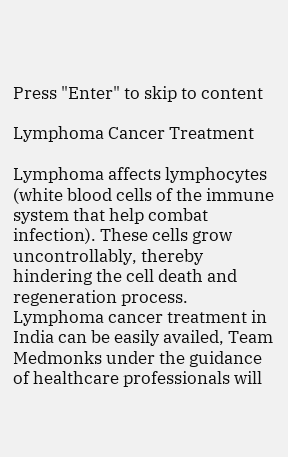Press "Enter" to skip to content

Lymphoma Cancer Treatment

Lymphoma affects lymphocytes (white blood cells of the immune system that help combat infection). These cells grow uncontrollably, thereby hindering the cell death and regeneration process. Lymphoma cancer treatment in India can be easily availed, Team Medmonks under the guidance of healthcare professionals will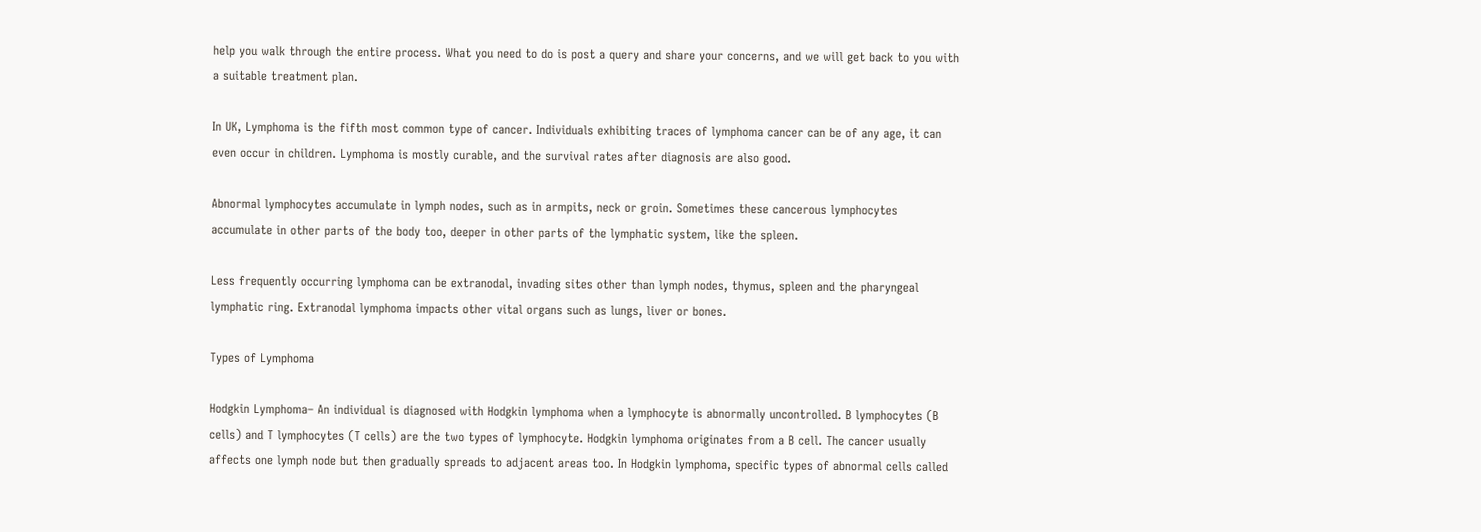help you walk through the entire process. What you need to do is post a query and share your concerns, and we will get back to you with a suitable treatment plan.

In UK, Lymphoma is the fifth most common type of cancer. Individuals exhibiting traces of lymphoma cancer can be of any age, it can even occur in children. Lymphoma is mostly curable, and the survival rates after diagnosis are also good.

Abnormal lymphocytes accumulate in lymph nodes, such as in armpits, neck or groin. Sometimes these cancerous lymphocytes accumulate in other parts of the body too, deeper in other parts of the lymphatic system, like the spleen.

Less frequently occurring lymphoma can be extranodal, invading sites other than lymph nodes, thymus, spleen and the pharyngeal lymphatic ring. Extranodal lymphoma impacts other vital organs such as lungs, liver or bones.

Types of Lymphoma

Hodgkin Lymphoma– An individual is diagnosed with Hodgkin lymphoma when a lymphocyte is abnormally uncontrolled. B lymphocytes (B cells) and T lymphocytes (T cells) are the two types of lymphocyte. Hodgkin lymphoma originates from a B cell. The cancer usually affects one lymph node but then gradually spreads to adjacent areas too. In Hodgkin lymphoma, specific types of abnormal cells called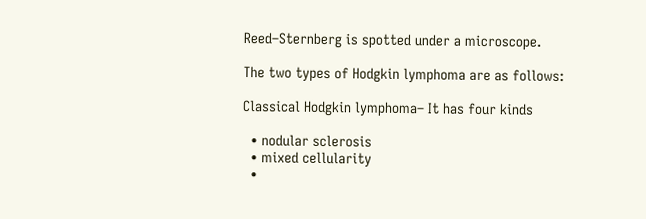Reed–Sternberg is spotted under a microscope.

The two types of Hodgkin lymphoma are as follows:

Classical Hodgkin lymphoma– It has four kinds

  • nodular sclerosis
  • mixed cellularity
  •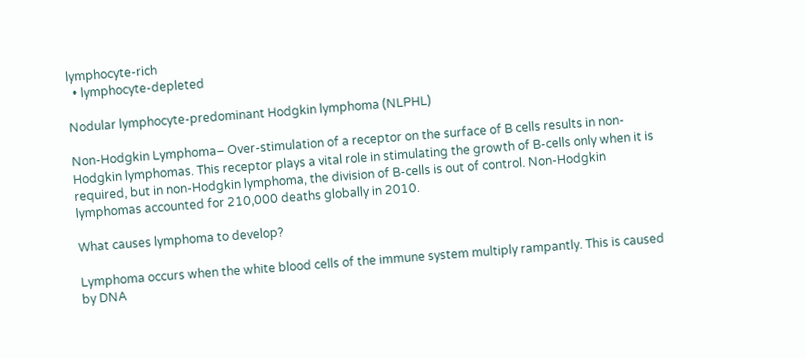lymphocyte-rich
  • lymphocyte-depleted

Nodular lymphocyte-predominant Hodgkin lymphoma (NLPHL)

Non-Hodgkin Lymphoma– Over-stimulation of a receptor on the surface of B cells results in non-Hodgkin lymphomas. This receptor plays a vital role in stimulating the growth of B-cells only when it is required, but in non-Hodgkin lymphoma, the division of B-cells is out of control. Non-Hodgkin lymphomas accounted for 210,000 deaths globally in 2010.

What causes lymphoma to develop?

Lymphoma occurs when the white blood cells of the immune system multiply rampantly. This is caused by DNA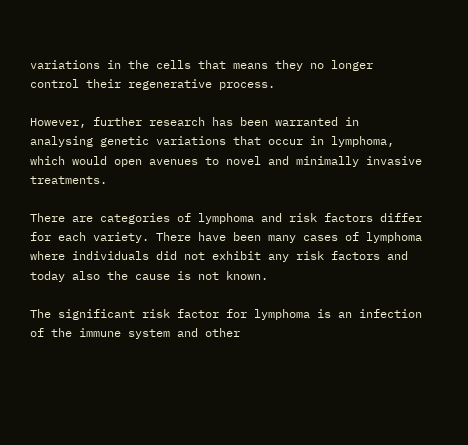variations in the cells that means they no longer control their regenerative process.

However, further research has been warranted in analysing genetic variations that occur in lymphoma, which would open avenues to novel and minimally invasive treatments.

There are categories of lymphoma and risk factors differ for each variety. There have been many cases of lymphoma where individuals did not exhibit any risk factors and today also the cause is not known.

The significant risk factor for lymphoma is an infection of the immune system and other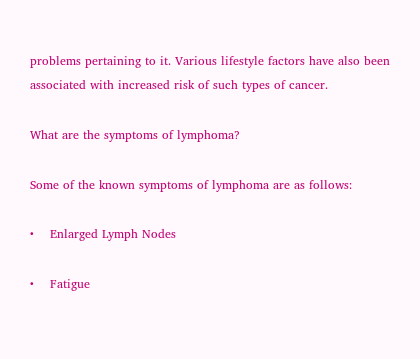problems pertaining to it. Various lifestyle factors have also been associated with increased risk of such types of cancer.

What are the symptoms of lymphoma?

Some of the known symptoms of lymphoma are as follows:

•    Enlarged Lymph Nodes

•    Fatigue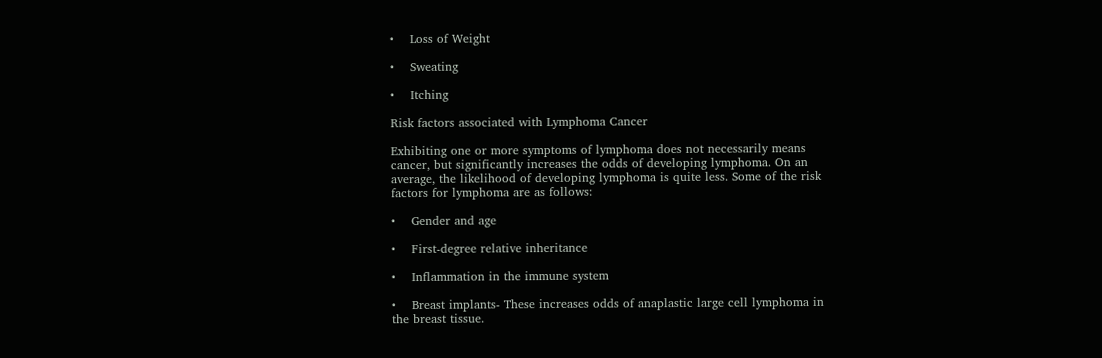•    Loss of Weight

•    Sweating

•    Itching

Risk factors associated with Lymphoma Cancer

Exhibiting one or more symptoms of lymphoma does not necessarily means cancer, but significantly increases the odds of developing lymphoma. On an average, the likelihood of developing lymphoma is quite less. Some of the risk factors for lymphoma are as follows:

•    Gender and age

•    First-degree relative inheritance

•    Inflammation in the immune system

•    Breast implants- These increases odds of anaplastic large cell lymphoma in the breast tissue.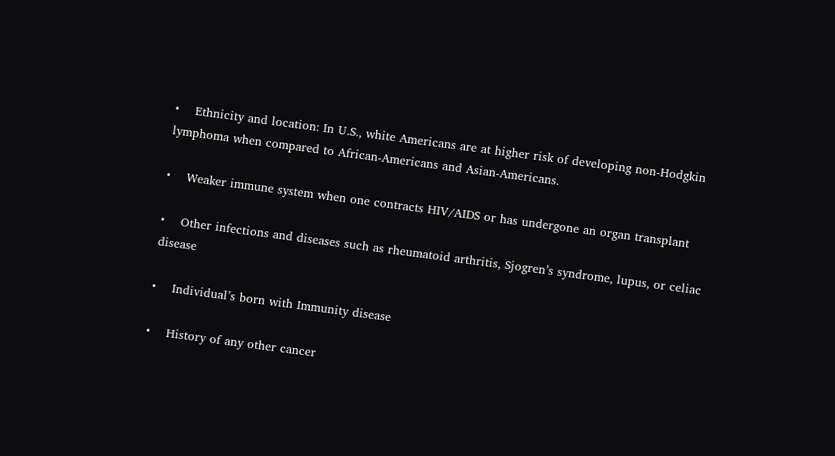•    Ethnicity and location: In U.S., white Americans are at higher risk of developing non-Hodgkin lymphoma when compared to African-Americans and Asian-Americans.

•    Weaker immune system when one contracts HIV/AIDS or has undergone an organ transplant

•    Other infections and diseases such as rheumatoid arthritis, Sjogren’s syndrome, lupus, or celiac disease

•    Individual’s born with Immunity disease

•    History of any other cancer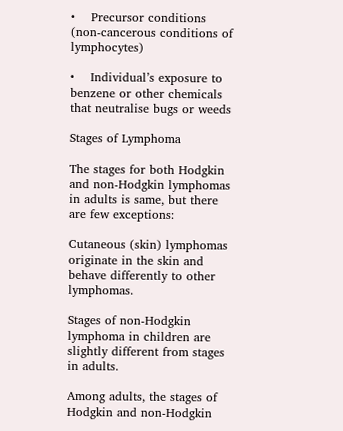•    Precursor conditions (non-cancerous conditions of lymphocytes)

•    Individual’s exposure to benzene or other chemicals that neutralise bugs or weeds

Stages of Lymphoma

The stages for both Hodgkin and non-Hodgkin lymphomas in adults is same, but there are few exceptions:

Cutaneous (skin) lymphomas originate in the skin and behave differently to other lymphomas.

Stages of non-Hodgkin lymphoma in children are slightly different from stages in adults.

Among adults, the stages of Hodgkin and non-Hodgkin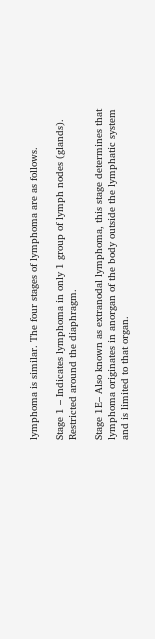lymphoma is similar. The four stages of lymphoma are as follows.

Stage 1 – Indicates lymphoma in only 1 group of lymph nodes (glands). Restricted around the diaphragm.

Stage 1E– Also known as extranodal lymphoma, this stage determines that lymphoma originates in anorgan of the body outside the lymphatic system and is limited to that organ.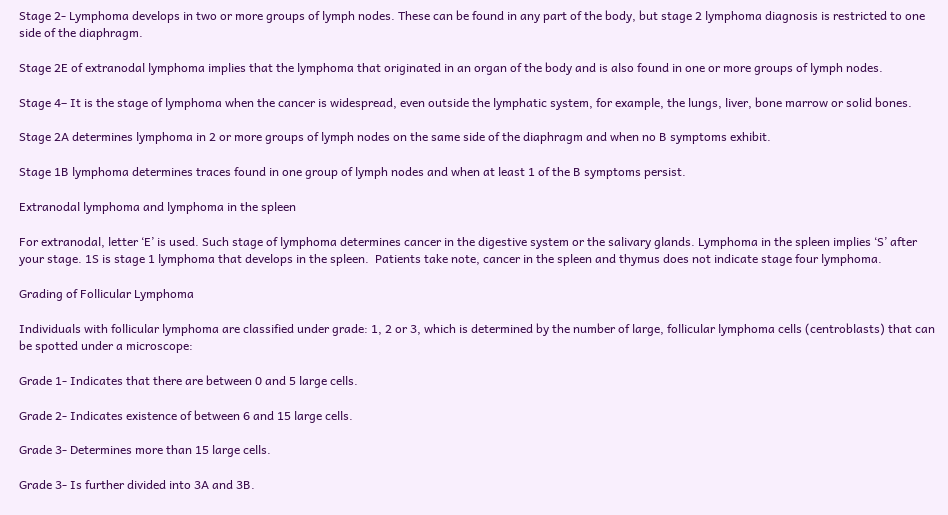Stage 2- Lymphoma develops in two or more groups of lymph nodes. These can be found in any part of the body, but stage 2 lymphoma diagnosis is restricted to one side of the diaphragm.

Stage 2E of extranodal lymphoma implies that the lymphoma that originated in an organ of the body and is also found in one or more groups of lymph nodes.

Stage 4– It is the stage of lymphoma when the cancer is widespread, even outside the lymphatic system, for example, the lungs, liver, bone marrow or solid bones.

Stage 2A determines lymphoma in 2 or more groups of lymph nodes on the same side of the diaphragm and when no B symptoms exhibit.

Stage 1B lymphoma determines traces found in one group of lymph nodes and when at least 1 of the B symptoms persist.

Extranodal lymphoma and lymphoma in the spleen

For extranodal, letter ‘E’ is used. Such stage of lymphoma determines cancer in the digestive system or the salivary glands. Lymphoma in the spleen implies ‘S’ after your stage. 1S is stage 1 lymphoma that develops in the spleen.  Patients take note, cancer in the spleen and thymus does not indicate stage four lymphoma.

Grading of Follicular Lymphoma

Individuals with follicular lymphoma are classified under grade: 1, 2 or 3, which is determined by the number of large, follicular lymphoma cells (centroblasts) that can be spotted under a microscope:

Grade 1- Indicates that there are between 0 and 5 large cells.

Grade 2- Indicates existence of between 6 and 15 large cells.

Grade 3- Determines more than 15 large cells.

Grade 3- Is further divided into 3A and 3B.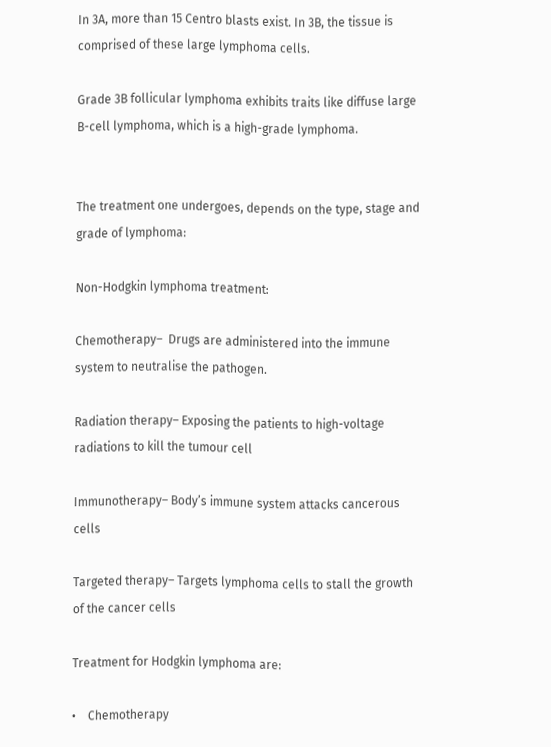In 3A, more than 15 Centro blasts exist. In 3B, the tissue is comprised of these large lymphoma cells.

Grade 3B follicular lymphoma exhibits traits like diffuse large B-cell lymphoma, which is a high-grade lymphoma.


The treatment one undergoes, depends on the type, stage and grade of lymphoma:

Non-Hodgkin lymphoma treatment:

Chemotherapy–  Drugs are administered into the immune system to neutralise the pathogen.

Radiation therapy– Exposing the patients to high-voltage radiations to kill the tumour cell

Immunotherapy– Body’s immune system attacks cancerous cells

Targeted therapy– Targets lymphoma cells to stall the growth of the cancer cells

Treatment for Hodgkin lymphoma are:

•    Chemotherapy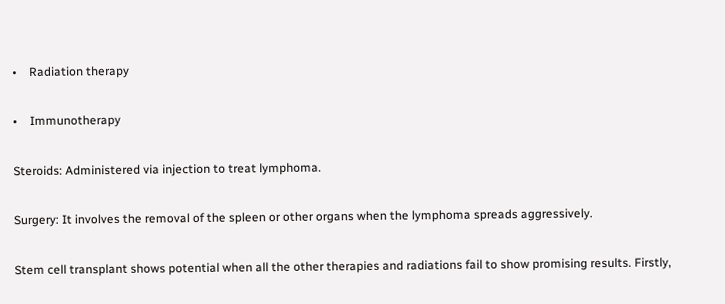•    Radiation therapy

•    Immunotherapy

Steroids: Administered via injection to treat lymphoma.

Surgery: It involves the removal of the spleen or other organs when the lymphoma spreads aggressively.

Stem cell transplant shows potential when all the other therapies and radiations fail to show promising results. Firstly,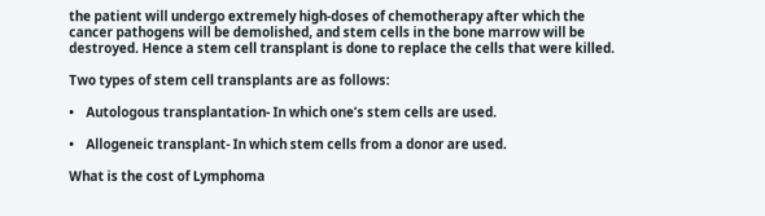the patient will undergo extremely high-doses of chemotherapy after which the cancer pathogens will be demolished, and stem cells in the bone marrow will be destroyed. Hence a stem cell transplant is done to replace the cells that were killed.

Two types of stem cell transplants are as follows:

•    Autologous transplantation- In which one’s stem cells are used.

•    Allogeneic transplant- In which stem cells from a donor are used.

What is the cost of Lymphoma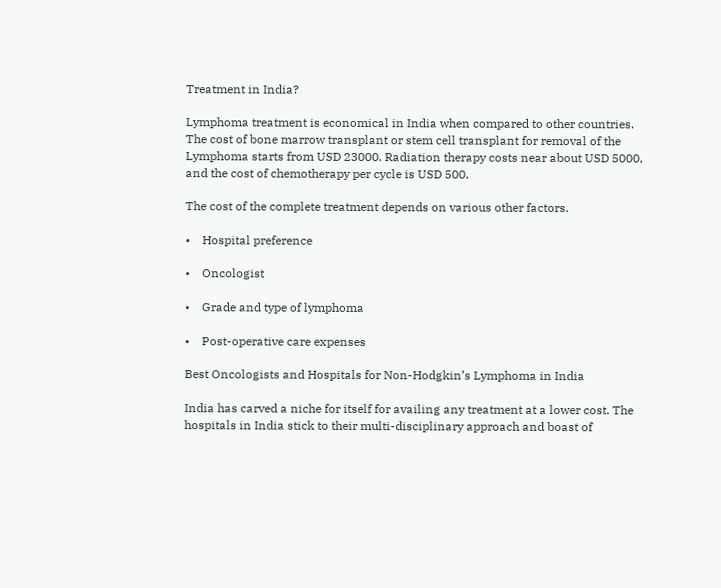Treatment in India?

Lymphoma treatment is economical in India when compared to other countries. The cost of bone marrow transplant or stem cell transplant for removal of the Lymphoma starts from USD 23000. Radiation therapy costs near about USD 5000, and the cost of chemotherapy per cycle is USD 500.

The cost of the complete treatment depends on various other factors.

•    Hospital preference

•    Oncologist

•    Grade and type of lymphoma

•    Post-operative care expenses

Best Oncologists and Hospitals for Non-Hodgkin’s Lymphoma in India

India has carved a niche for itself for availing any treatment at a lower cost. The hospitals in India stick to their multi-disciplinary approach and boast of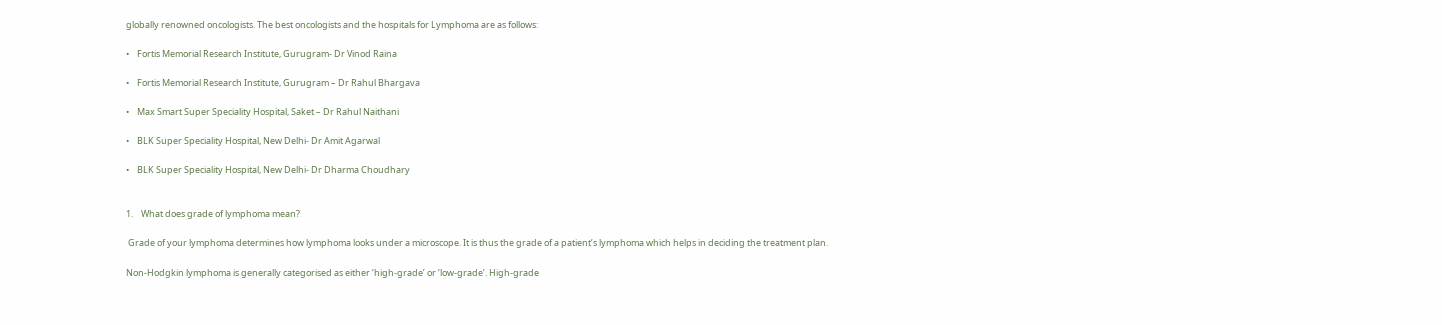globally renowned oncologists. The best oncologists and the hospitals for Lymphoma are as follows:

•    Fortis Memorial Research Institute, Gurugram- Dr Vinod Raina

•    Fortis Memorial Research Institute, Gurugram – Dr Rahul Bhargava

•    Max Smart Super Speciality Hospital, Saket – Dr Rahul Naithani

•    BLK Super Speciality Hospital, New Delhi- Dr Amit Agarwal

•    BLK Super Speciality Hospital, New Delhi- Dr Dharma Choudhary


1.    What does grade of lymphoma mean?

 Grade of your lymphoma determines how lymphoma looks under a microscope. It is thus the grade of a patient’s lymphoma which helps in deciding the treatment plan.

Non-Hodgkin lymphoma is generally categorised as either ‘high-grade’ or ‘low-grade’. High-grade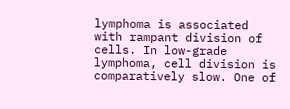lymphoma is associated with rampant division of cells. In low-grade lymphoma, cell division is comparatively slow. One of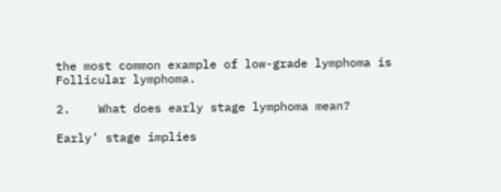the most common example of low-grade lymphoma is Follicular lymphoma.

2.    What does early stage lymphoma mean?

Early’ stage implies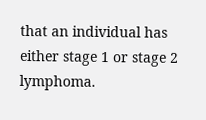that an individual has either stage 1 or stage 2 lymphoma.